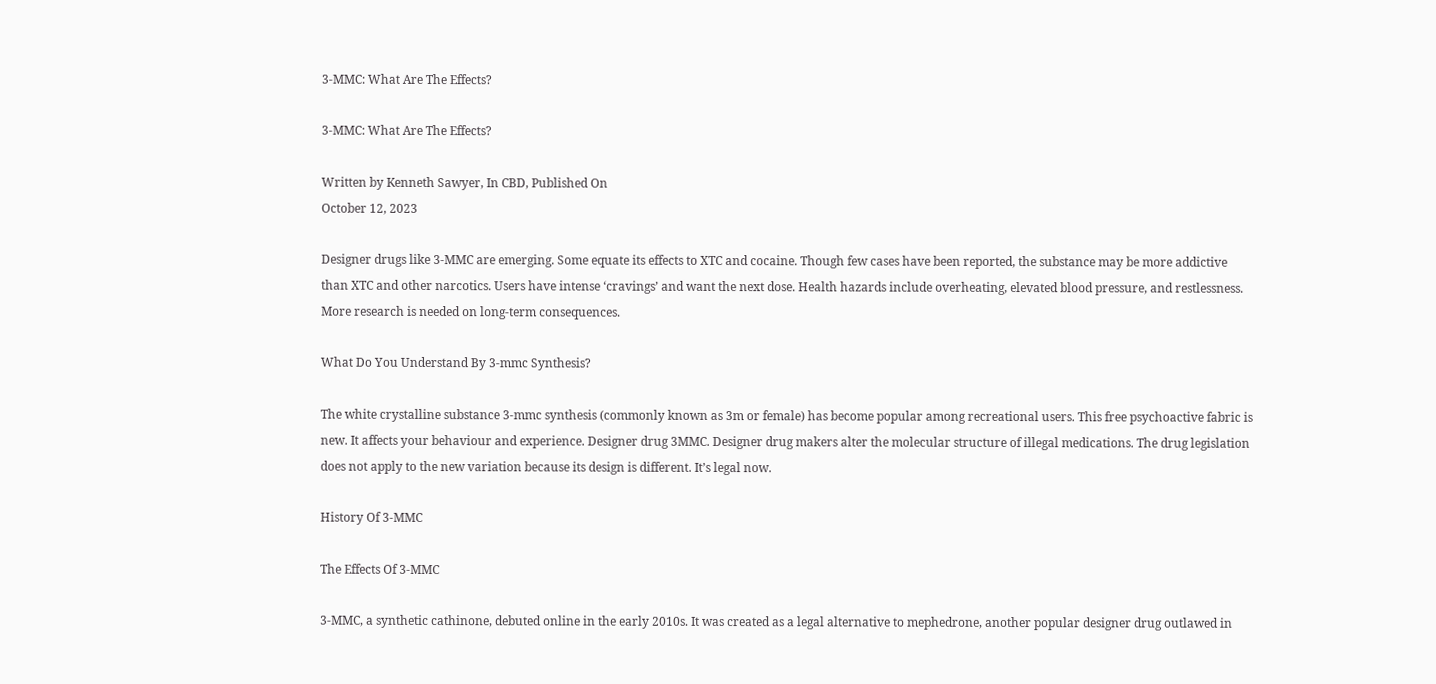3-MMC: What Are The Effects?

3-MMC: What Are The Effects?

Written by Kenneth Sawyer, In CBD, Published On
October 12, 2023

Designer drugs like 3-MMC are emerging. Some equate its effects to XTC and cocaine. Though few cases have been reported, the substance may be more addictive than XTC and other narcotics. Users have intense ‘cravings’ and want the next dose. Health hazards include overheating, elevated blood pressure, and restlessness. More research is needed on long-term consequences.

What Do You Understand By 3-mmc Synthesis?

The white crystalline substance 3-mmc synthesis (commonly known as 3m or female) has become popular among recreational users. This free psychoactive fabric is new. It affects your behaviour and experience. Designer drug 3MMC. Designer drug makers alter the molecular structure of illegal medications. The drug legislation does not apply to the new variation because its design is different. It’s legal now.

History Of 3-MMC

The Effects Of 3-MMC

3-MMC, a synthetic cathinone, debuted online in the early 2010s. It was created as a legal alternative to mephedrone, another popular designer drug outlawed in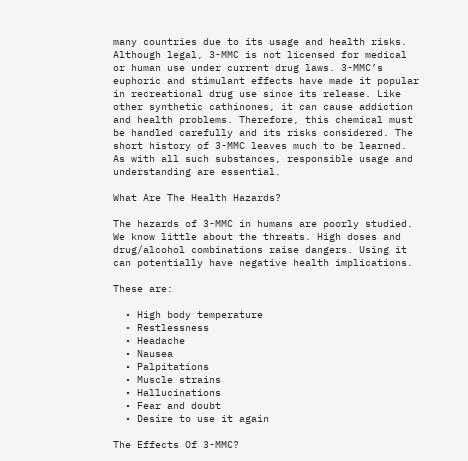many countries due to its usage and health risks. Although legal, 3-MMC is not licensed for medical or human use under current drug laws. 3-MMC’s euphoric and stimulant effects have made it popular in recreational drug use since its release. Like other synthetic cathinones, it can cause addiction and health problems. Therefore, this chemical must be handled carefully and its risks considered. The short history of 3-MMC leaves much to be learned. As with all such substances, responsible usage and understanding are essential.

What Are The Health Hazards?

The hazards of 3-MMC in humans are poorly studied. We know little about the threats. High doses and drug/alcohol combinations raise dangers. Using it can potentially have negative health implications.

These are:

  • High body temperature
  • Restlessness
  • Headache
  • Nausea
  • Palpitations
  • Muscle strains
  • Hallucinations
  • Fear and doubt
  • Desire to use it again

The Effects Of 3-MMC?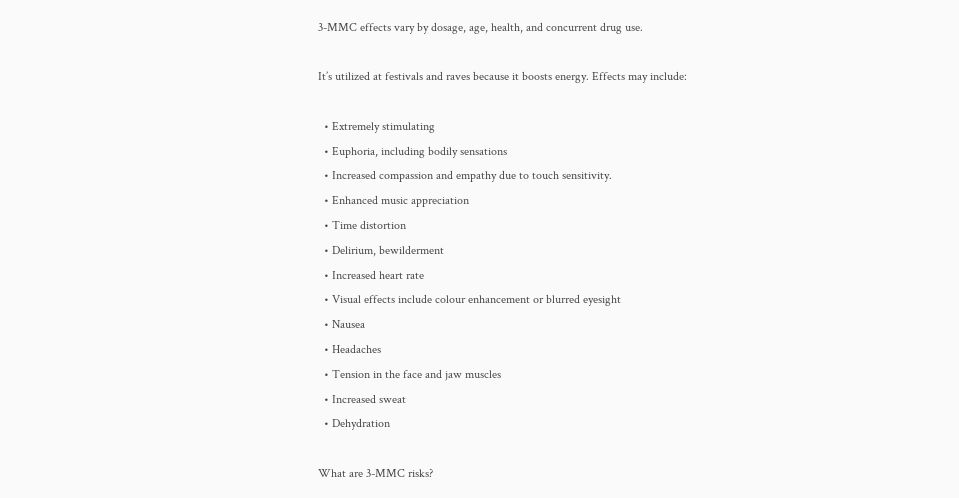3-MMC effects vary by dosage, age, health, and concurrent drug use.

It’s utilized at festivals and raves because it boosts energy. Effects may include:

  • Extremely stimulating
  • Euphoria, including bodily sensations
  • Increased compassion and empathy due to touch sensitivity.
  • Enhanced music appreciation
  • Time distortion
  • Delirium, bewilderment
  • Increased heart rate
  • Visual effects include colour enhancement or blurred eyesight
  • Nausea
  • Headaches
  • Tension in the face and jaw muscles
  • Increased sweat
  • Dehydration

What are 3-MMC risks?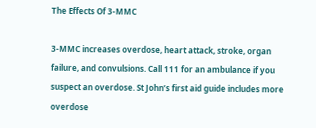The Effects Of 3-MMC

3-MMC increases overdose, heart attack, stroke, organ failure, and convulsions. Call 111 for an ambulance if you suspect an overdose. St John’s first aid guide includes more overdose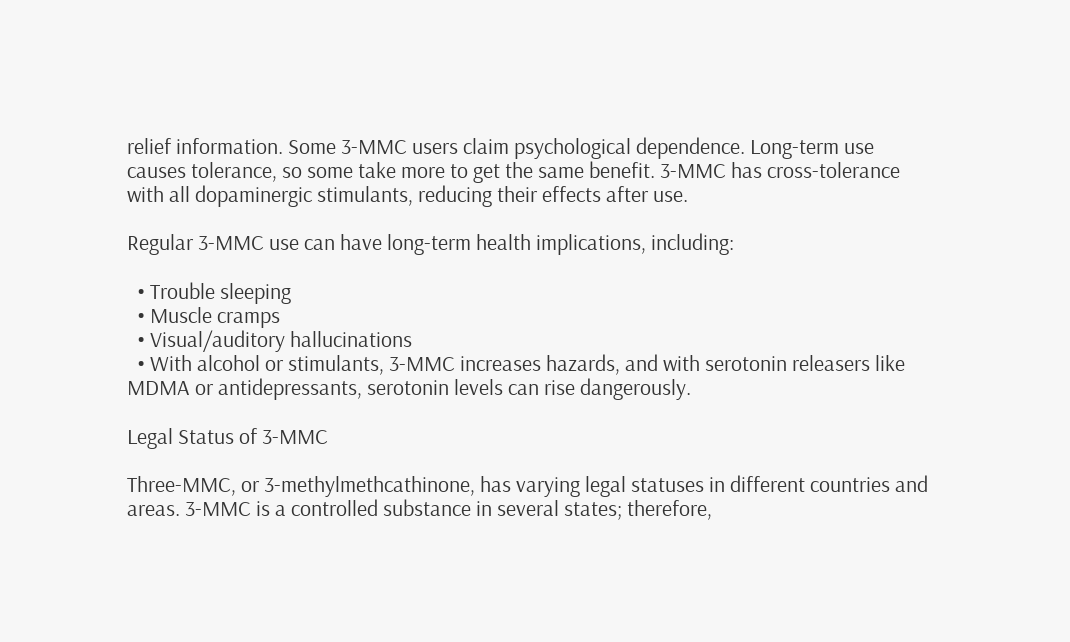relief information. Some 3-MMC users claim psychological dependence. Long-term use causes tolerance, so some take more to get the same benefit. 3-MMC has cross-tolerance with all dopaminergic stimulants, reducing their effects after use.

Regular 3-MMC use can have long-term health implications, including:

  • Trouble sleeping
  • Muscle cramps
  • Visual/auditory hallucinations
  • With alcohol or stimulants, 3-MMC increases hazards, and with serotonin releasers like MDMA or antidepressants, serotonin levels can rise dangerously.

Legal Status of 3-MMC

Three-MMC, or 3-methylmethcathinone, has varying legal statuses in different countries and areas. 3-MMC is a controlled substance in several states; therefore,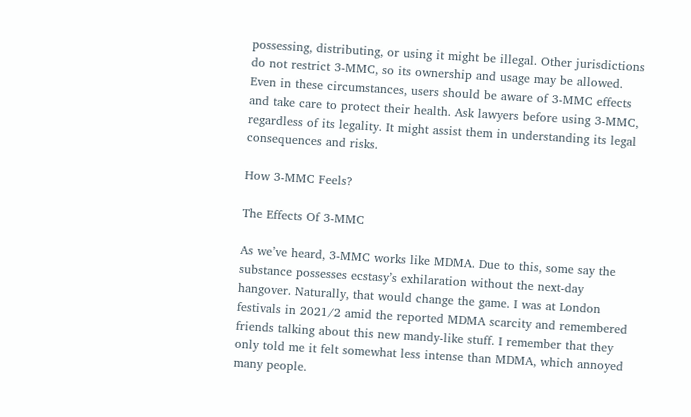possessing, distributing, or using it might be illegal. Other jurisdictions do not restrict 3-MMC, so its ownership and usage may be allowed. Even in these circumstances, users should be aware of 3-MMC effects and take care to protect their health. Ask lawyers before using 3-MMC, regardless of its legality. It might assist them in understanding its legal consequences and risks.

How 3-MMC Feels?

The Effects Of 3-MMC

As we’ve heard, 3-MMC works like MDMA. Due to this, some say the substance possesses ecstasy’s exhilaration without the next-day hangover. Naturally, that would change the game. I was at London festivals in 2021/2 amid the reported MDMA scarcity and remembered friends talking about this new mandy-like stuff. I remember that they only told me it felt somewhat less intense than MDMA, which annoyed many people.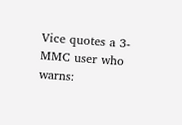Vice quotes a 3-MMC user who warns: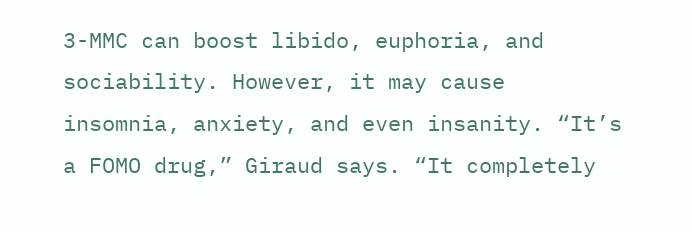3-MMC can boost libido, euphoria, and sociability. However, it may cause insomnia, anxiety, and even insanity. “It’s a FOMO drug,” Giraud says. “It completely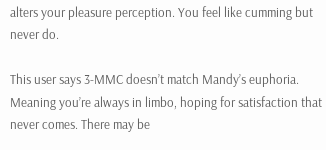alters your pleasure perception. You feel like cumming but never do.

This user says 3-MMC doesn’t match Mandy’s euphoria. Meaning you’re always in limbo, hoping for satisfaction that never comes. There may be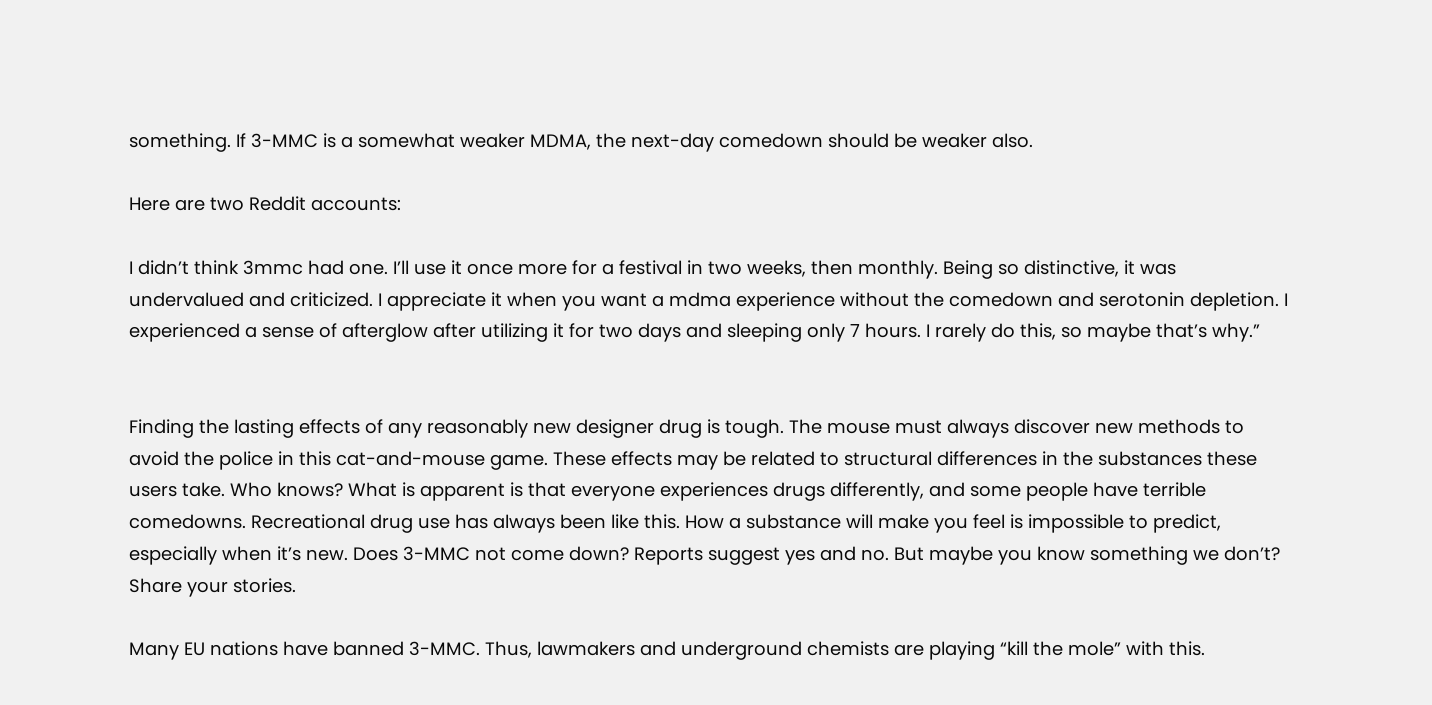something. If 3-MMC is a somewhat weaker MDMA, the next-day comedown should be weaker also.

Here are two Reddit accounts:

I didn’t think 3mmc had one. I’ll use it once more for a festival in two weeks, then monthly. Being so distinctive, it was undervalued and criticized. I appreciate it when you want a mdma experience without the comedown and serotonin depletion. I experienced a sense of afterglow after utilizing it for two days and sleeping only 7 hours. I rarely do this, so maybe that’s why.”


Finding the lasting effects of any reasonably new designer drug is tough. The mouse must always discover new methods to avoid the police in this cat-and-mouse game. These effects may be related to structural differences in the substances these users take. Who knows? What is apparent is that everyone experiences drugs differently, and some people have terrible comedowns. Recreational drug use has always been like this. How a substance will make you feel is impossible to predict, especially when it’s new. Does 3-MMC not come down? Reports suggest yes and no. But maybe you know something we don’t? Share your stories.

Many EU nations have banned 3-MMC. Thus, lawmakers and underground chemists are playing “kill the mole” with this.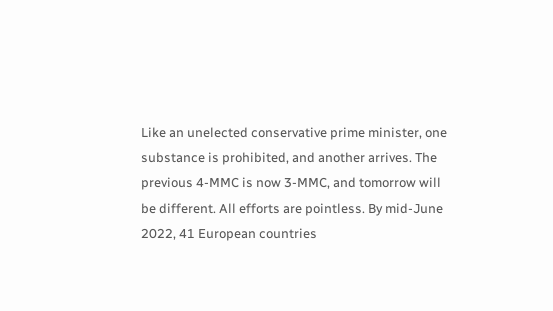Like an unelected conservative prime minister, one substance is prohibited, and another arrives. The previous 4-MMC is now 3-MMC, and tomorrow will be different. All efforts are pointless. By mid-June 2022, 41 European countries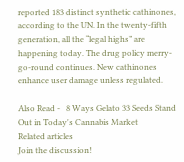reported 183 distinct synthetic cathinones, according to the UN. In the twenty-fifth generation, all the “legal highs” are happening today. The drug policy merry-go-round continues. New cathinones enhance user damage unless regulated.

Also Read -   8 Ways Gelato 33 Seeds Stand Out in Today's Cannabis Market
Related articles
Join the discussion!